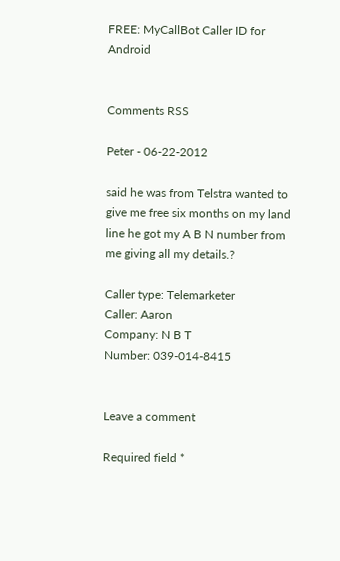FREE: MyCallBot Caller ID for Android


Comments RSS

Peter - 06-22-2012

said he was from Telstra wanted to give me free six months on my land line he got my A B N number from me giving all my details.?

Caller type: Telemarketer
Caller: Aaron
Company: N B T
Number: 039-014-8415


Leave a comment

Required field *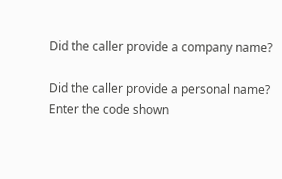Did the caller provide a company name?

Did the caller provide a personal name?
Enter the code shown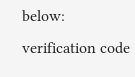below:
verification code